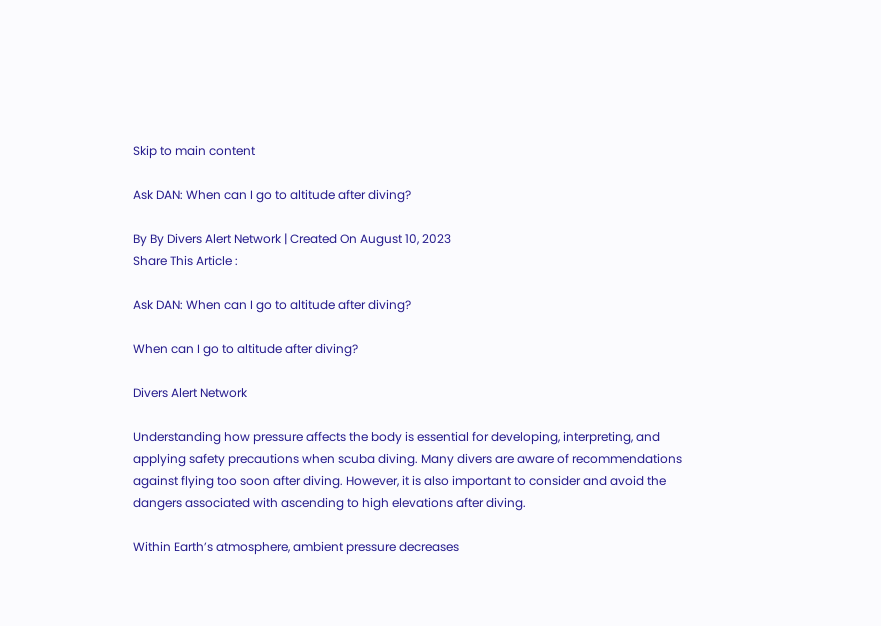Skip to main content

Ask DAN: When can I go to altitude after diving?

By By Divers Alert Network | Created On August 10, 2023
Share This Article :

Ask DAN: When can I go to altitude after diving?

When can I go to altitude after diving?

Divers Alert Network

Understanding how pressure affects the body is essential for developing, interpreting, and applying safety precautions when scuba diving. Many divers are aware of recommendations against flying too soon after diving. However, it is also important to consider and avoid the dangers associated with ascending to high elevations after diving.

Within Earth’s atmosphere, ambient pressure decreases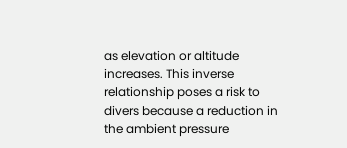as elevation or altitude increases. This inverse relationship poses a risk to divers because a reduction in the ambient pressure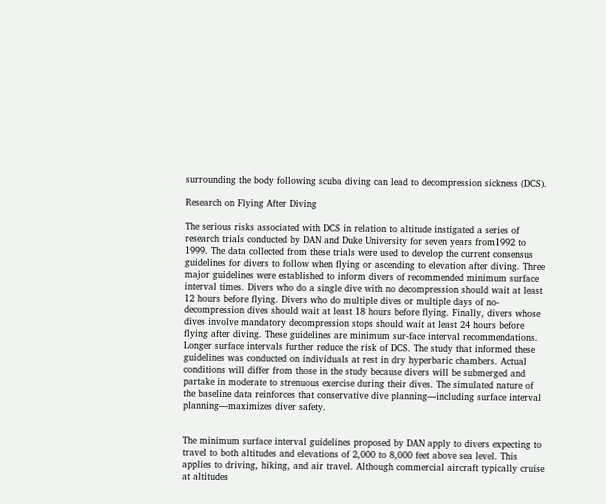surrounding the body following scuba diving can lead to decompression sickness (DCS).

Research on Flying After Diving

The serious risks associated with DCS in relation to altitude instigated a series of research trials conducted by DAN and Duke University for seven years from1992 to 1999. The data collected from these trials were used to develop the current consensus guidelines for divers to follow when flying or ascending to elevation after diving. Three major guidelines were established to inform divers of recommended minimum surface interval times. Divers who do a single dive with no decompression should wait at least 12 hours before flying. Divers who do multiple dives or multiple days of no-decompression dives should wait at least 18 hours before flying. Finally, divers whose dives involve mandatory decompression stops should wait at least 24 hours before flying after diving. These guidelines are minimum sur-face interval recommendations. Longer surface intervals further reduce the risk of DCS. The study that informed these guidelines was conducted on individuals at rest in dry hyperbaric chambers. Actual conditions will differ from those in the study because divers will be submerged and partake in moderate to strenuous exercise during their dives. The simulated nature of the baseline data reinforces that conservative dive planning—including surface interval planning—maximizes diver safety.


The minimum surface interval guidelines proposed by DAN apply to divers expecting to travel to both altitudes and elevations of 2,000 to 8,000 feet above sea level. This applies to driving, hiking, and air travel. Although commercial aircraft typically cruise at altitudes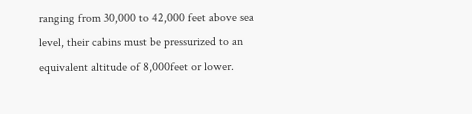ranging from 30,000 to 42,000 feet above sea level, their cabins must be pressurized to an equivalent altitude of 8,000feet or lower.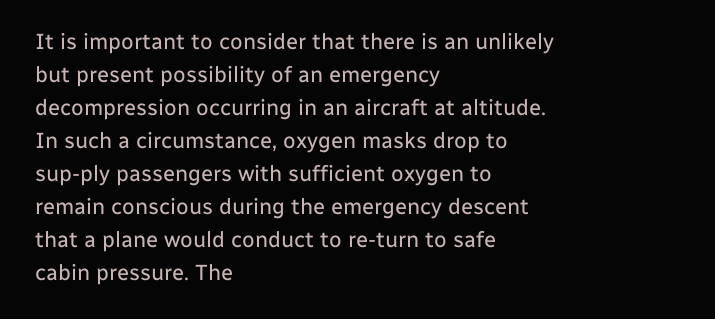It is important to consider that there is an unlikely but present possibility of an emergency decompression occurring in an aircraft at altitude. In such a circumstance, oxygen masks drop to sup-ply passengers with sufficient oxygen to remain conscious during the emergency descent that a plane would conduct to re-turn to safe cabin pressure. The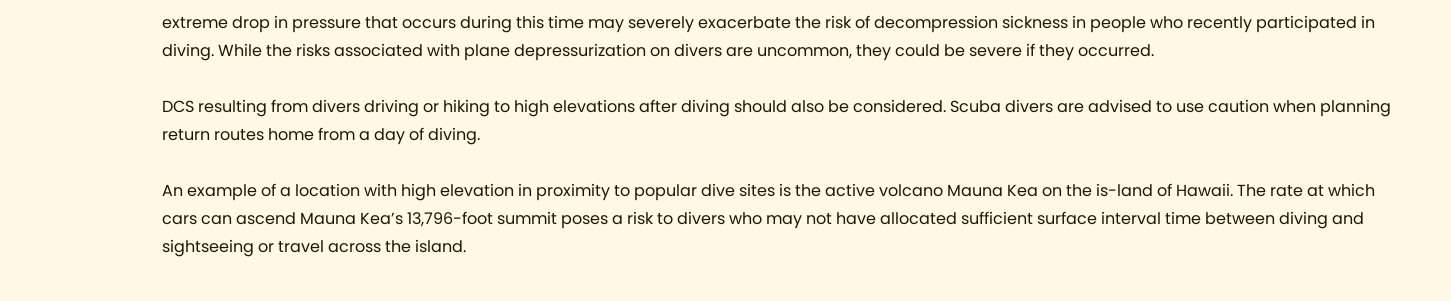extreme drop in pressure that occurs during this time may severely exacerbate the risk of decompression sickness in people who recently participated in diving. While the risks associated with plane depressurization on divers are uncommon, they could be severe if they occurred.

DCS resulting from divers driving or hiking to high elevations after diving should also be considered. Scuba divers are advised to use caution when planning return routes home from a day of diving.

An example of a location with high elevation in proximity to popular dive sites is the active volcano Mauna Kea on the is-land of Hawaii. The rate at which cars can ascend Mauna Kea’s 13,796-foot summit poses a risk to divers who may not have allocated sufficient surface interval time between diving and sightseeing or travel across the island.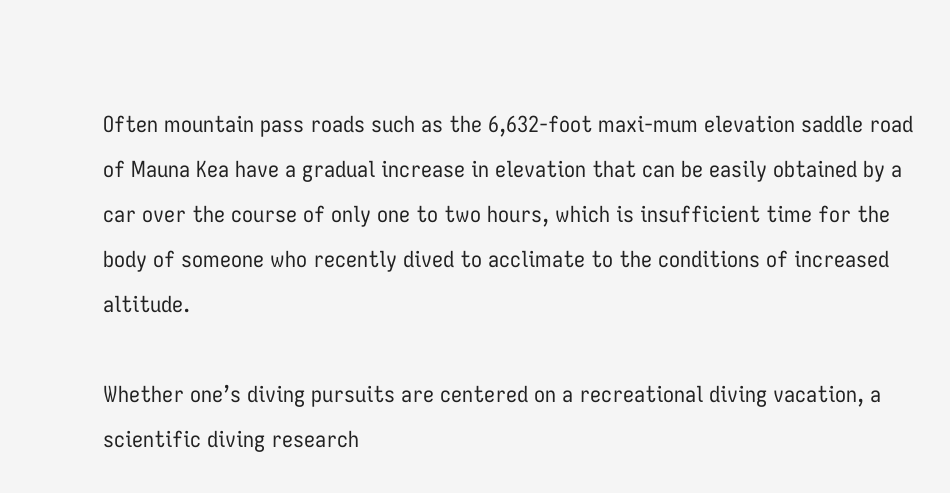Often mountain pass roads such as the 6,632-foot maxi-mum elevation saddle road of Mauna Kea have a gradual increase in elevation that can be easily obtained by a car over the course of only one to two hours, which is insufficient time for the body of someone who recently dived to acclimate to the conditions of increased altitude.

Whether one’s diving pursuits are centered on a recreational diving vacation, a scientific diving research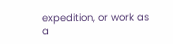expedition, or work as a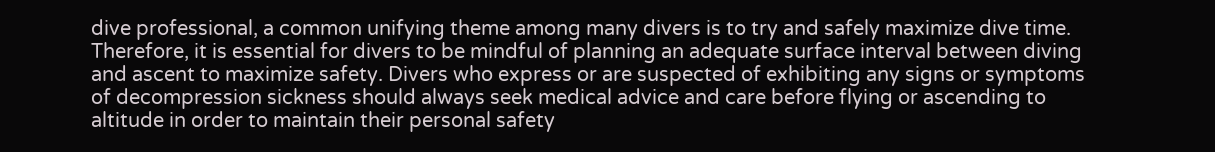dive professional, a common unifying theme among many divers is to try and safely maximize dive time. Therefore, it is essential for divers to be mindful of planning an adequate surface interval between diving and ascent to maximize safety. Divers who express or are suspected of exhibiting any signs or symptoms of decompression sickness should always seek medical advice and care before flying or ascending to altitude in order to maintain their personal safety